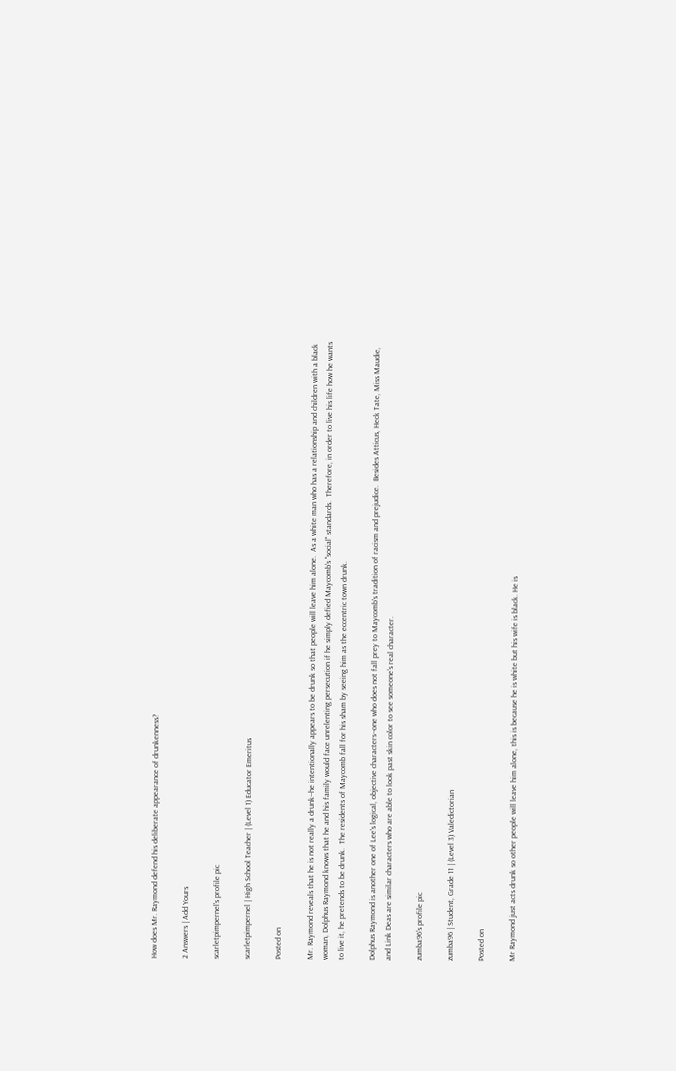How does Mr. Raymond defend his deliberate appearance of drunkenness?

2 Answers | Add Yours

scarletpimpernel's profile pic

scarletpimpernel | High School Teacher | (Level 1) Educator Emeritus

Posted on

Mr. Raymond reveals that he is not really a drunk--he intentionally appears to be drunk so that people will leave him alone.  As a white man who has a relationship and children with a black woman, Dolphus Raymond knows that he and his family would face unrelenting persecution if he simply defied Maycomb's "social" standards.  Therefore, in order to live his life how he wants to live it, he pretends to be drunk.  The residents of Maycomb fall for his sham by seeing him as the eccentric town drunk.

Dolphus Raymond is another one of Lee's logical, objective characters--one who does not fall prey to Maycomb's tradition of racism and prejudice.  Besides Atticus, Heck Tate, Miss Maudie, and Link Deas are similar characters who are able to look past skin color to see someone's real character.

zumba96's profile pic

zumba96 | Student, Grade 11 | (Level 3) Valedictorian

Posted on

Mr Raymond just acts drunk so other people will leave him alone, this is because he is white but his wife is black. He is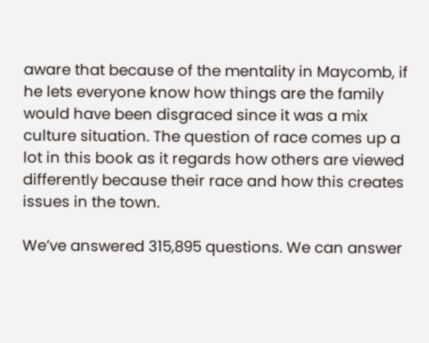aware that because of the mentality in Maycomb, if he lets everyone know how things are the family would have been disgraced since it was a mix culture situation. The question of race comes up a lot in this book as it regards how others are viewed differently because their race and how this creates issues in the town.

We’ve answered 315,895 questions. We can answer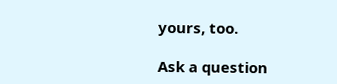yours, too.

Ask a question